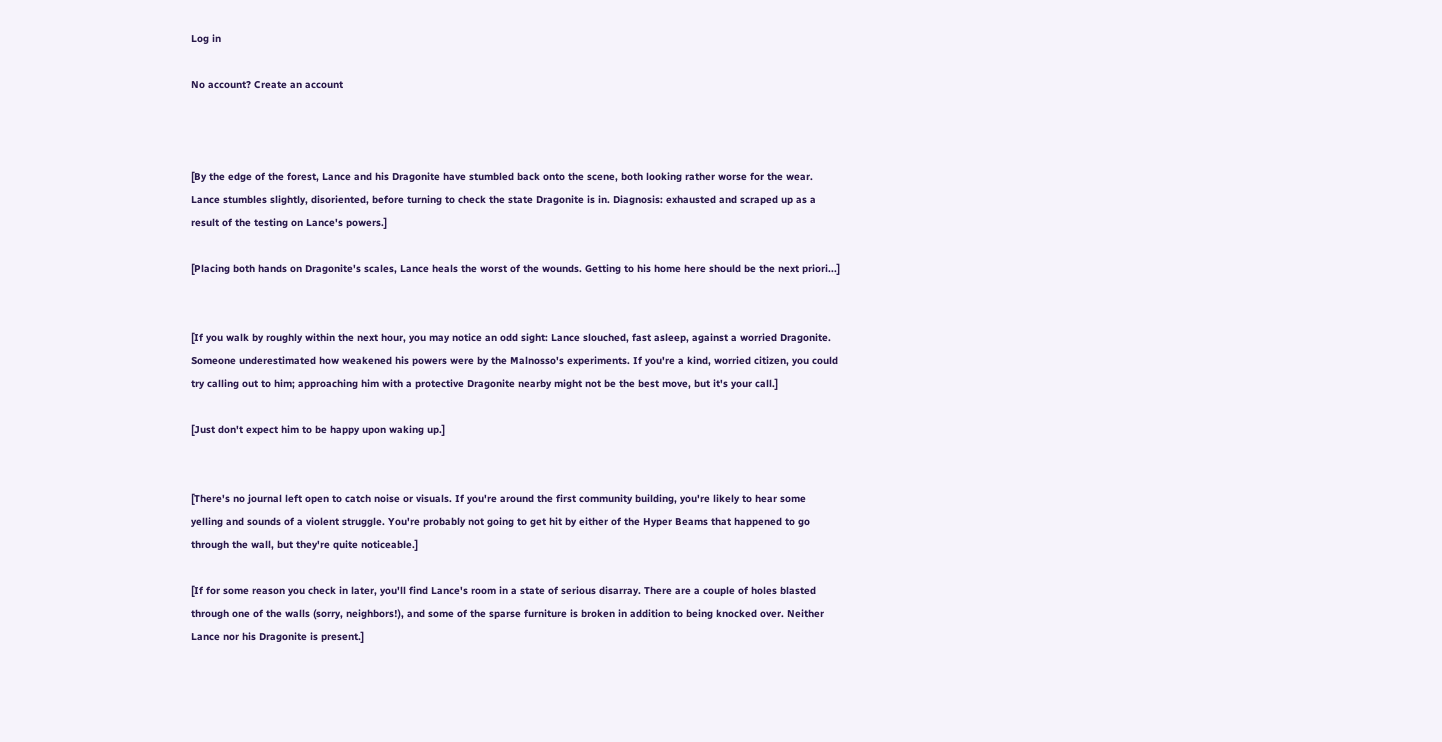Log in

No account? Create an account



[By the edge of the forest, Lance and his Dragonite have stumbled back onto the scene, both looking rather worse for the wear. Lance stumbles slightly, disoriented, before turning to check the state Dragonite is in. Diagnosis: exhausted and scraped up as a result of the testing on Lance's powers.]

[Placing both hands on Dragonite's scales, Lance heals the worst of the wounds. Getting to his home here should be the next priori...]


[If you walk by roughly within the next hour, you may notice an odd sight: Lance slouched, fast asleep, against a worried Dragonite. Someone underestimated how weakened his powers were by the Malnosso's experiments. If you're a kind, worried citizen, you could try calling out to him; approaching him with a protective Dragonite nearby might not be the best move, but it's your call.]

[Just don't expect him to be happy upon waking up.]


[There's no journal left open to catch noise or visuals. If you're around the first community building, you're likely to hear some yelling and sounds of a violent struggle. You're probably not going to get hit by either of the Hyper Beams that happened to go through the wall, but they're quite noticeable.]

[If for some reason you check in later, you'll find Lance's room in a state of serious disarray. There are a couple of holes blasted through one of the walls (sorry, neighbors!), and some of the sparse furniture is broken in addition to being knocked over. Neither Lance nor his Dragonite is present.]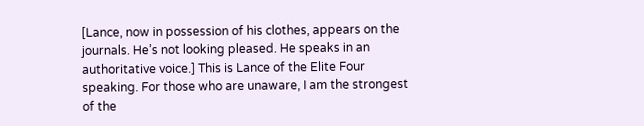[Lance, now in possession of his clothes, appears on the journals. He’s not looking pleased. He speaks in an authoritative voice.] This is Lance of the Elite Four speaking. For those who are unaware, I am the strongest of the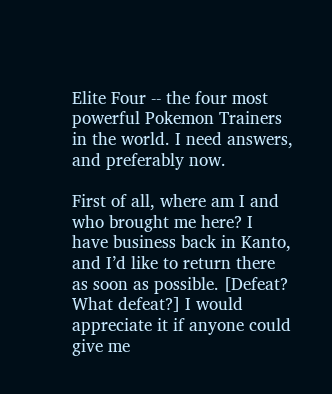Elite Four -- the four most powerful Pokemon Trainers in the world. I need answers, and preferably now.

First of all, where am I and who brought me here? I have business back in Kanto, and I’d like to return there as soon as possible. [Defeat? What defeat?] I would appreciate it if anyone could give me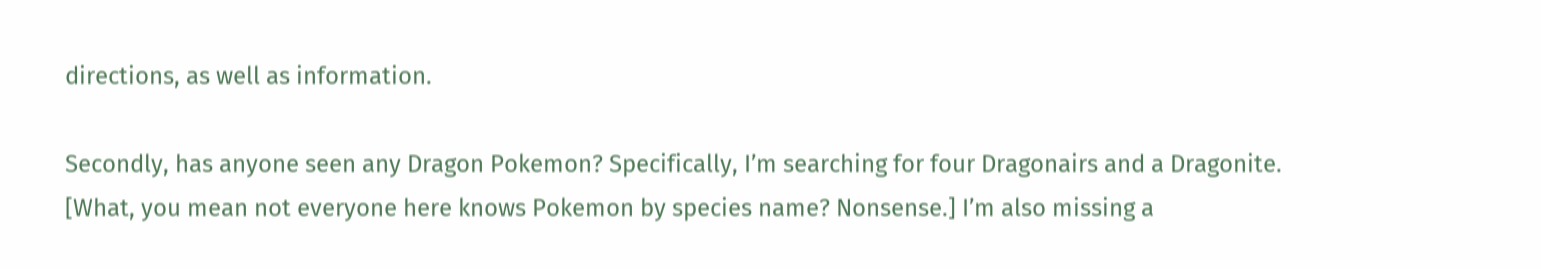directions, as well as information.

Secondly, has anyone seen any Dragon Pokemon? Specifically, I’m searching for four Dragonairs and a Dragonite. [What, you mean not everyone here knows Pokemon by species name? Nonsense.] I’m also missing a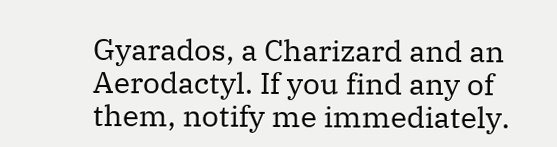Gyarados, a Charizard and an Aerodactyl. If you find any of them, notify me immediately.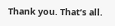Thank you. That’s all.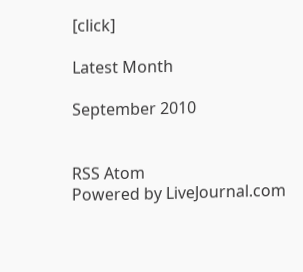[click]

Latest Month

September 2010


RSS Atom
Powered by LiveJournal.com